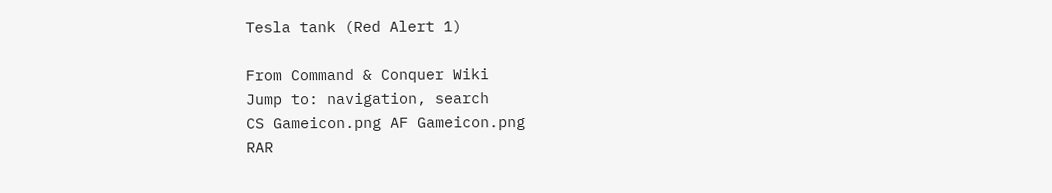Tesla tank (Red Alert 1)

From Command & Conquer Wiki
Jump to: navigation, search
CS Gameicon.png AF Gameicon.png
RAR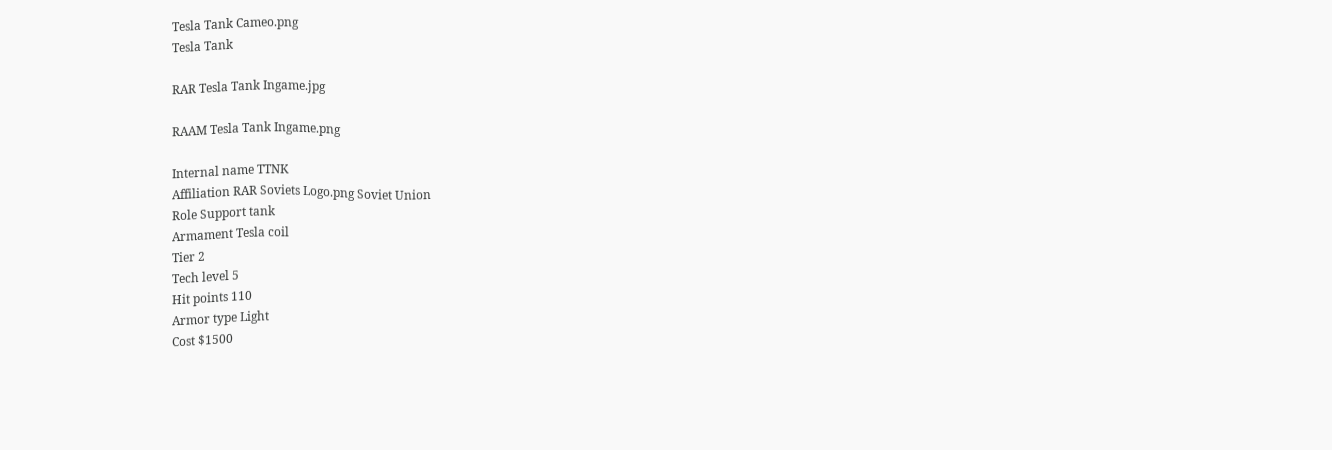Tesla Tank Cameo.png
Tesla Tank

RAR Tesla Tank Ingame.jpg

RAAM Tesla Tank Ingame.png

Internal name TTNK
Affiliation RAR Soviets Logo.png Soviet Union
Role Support tank
Armament Tesla coil
Tier 2
Tech level 5
Hit points 110
Armor type Light
Cost $1500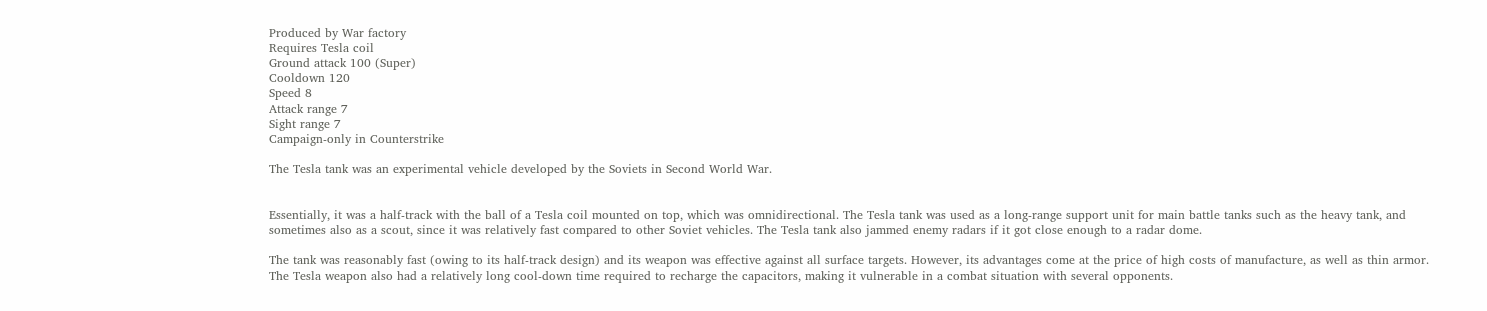Produced by War factory
Requires Tesla coil
Ground attack 100 (Super)
Cooldown 120
Speed 8
Attack range 7
Sight range 7
Campaign-only in Counterstrike

The Tesla tank was an experimental vehicle developed by the Soviets in Second World War.


Essentially, it was a half-track with the ball of a Tesla coil mounted on top, which was omnidirectional. The Tesla tank was used as a long-range support unit for main battle tanks such as the heavy tank, and sometimes also as a scout, since it was relatively fast compared to other Soviet vehicles. The Tesla tank also jammed enemy radars if it got close enough to a radar dome.

The tank was reasonably fast (owing to its half-track design) and its weapon was effective against all surface targets. However, its advantages come at the price of high costs of manufacture, as well as thin armor. The Tesla weapon also had a relatively long cool-down time required to recharge the capacitors, making it vulnerable in a combat situation with several opponents.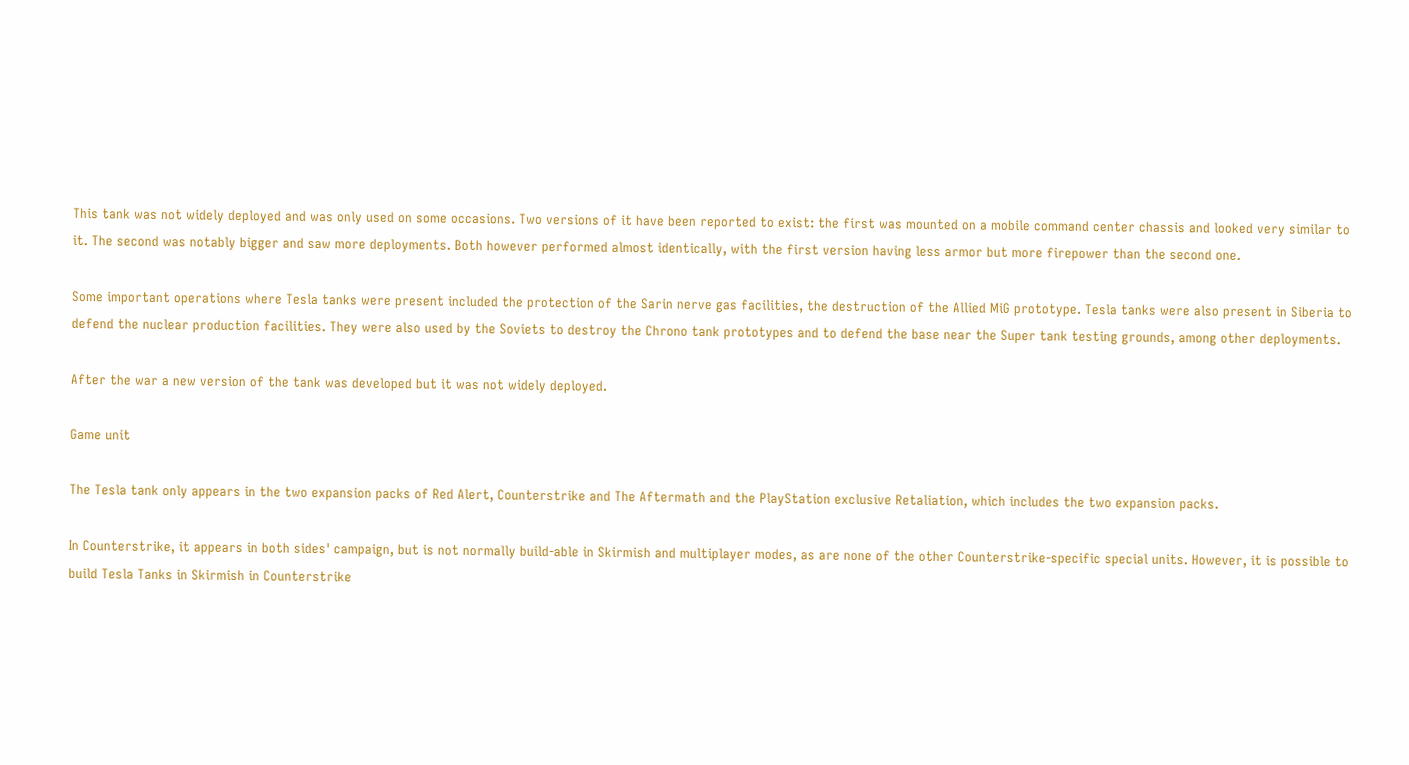This tank was not widely deployed and was only used on some occasions. Two versions of it have been reported to exist: the first was mounted on a mobile command center chassis and looked very similar to it. The second was notably bigger and saw more deployments. Both however performed almost identically, with the first version having less armor but more firepower than the second one.

Some important operations where Tesla tanks were present included the protection of the Sarin nerve gas facilities, the destruction of the Allied MiG prototype. Tesla tanks were also present in Siberia to defend the nuclear production facilities. They were also used by the Soviets to destroy the Chrono tank prototypes and to defend the base near the Super tank testing grounds, among other deployments.

After the war a new version of the tank was developed but it was not widely deployed.

Game unit

The Tesla tank only appears in the two expansion packs of Red Alert, Counterstrike and The Aftermath and the PlayStation exclusive Retaliation, which includes the two expansion packs.

In Counterstrike, it appears in both sides' campaign, but is not normally build-able in Skirmish and multiplayer modes, as are none of the other Counterstrike-specific special units. However, it is possible to build Tesla Tanks in Skirmish in Counterstrike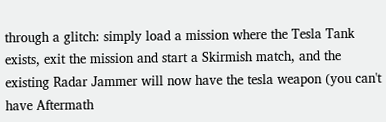through a glitch: simply load a mission where the Tesla Tank exists, exit the mission and start a Skirmish match, and the existing Radar Jammer will now have the tesla weapon (you can't have Aftermath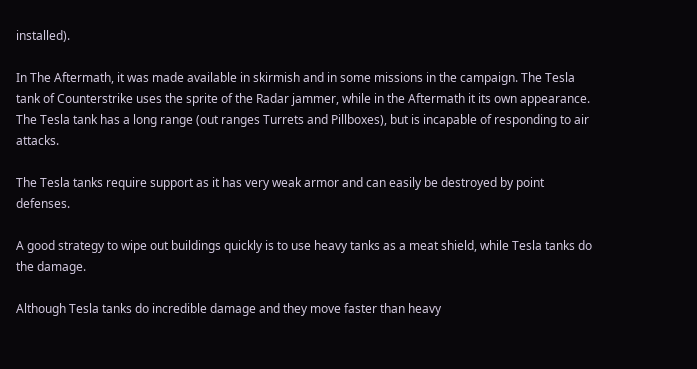installed).

In The Aftermath, it was made available in skirmish and in some missions in the campaign. The Tesla tank of Counterstrike uses the sprite of the Radar jammer, while in the Aftermath it its own appearance. The Tesla tank has a long range (out ranges Turrets and Pillboxes), but is incapable of responding to air attacks.

The Tesla tanks require support as it has very weak armor and can easily be destroyed by point defenses.

A good strategy to wipe out buildings quickly is to use heavy tanks as a meat shield, while Tesla tanks do the damage.

Although Tesla tanks do incredible damage and they move faster than heavy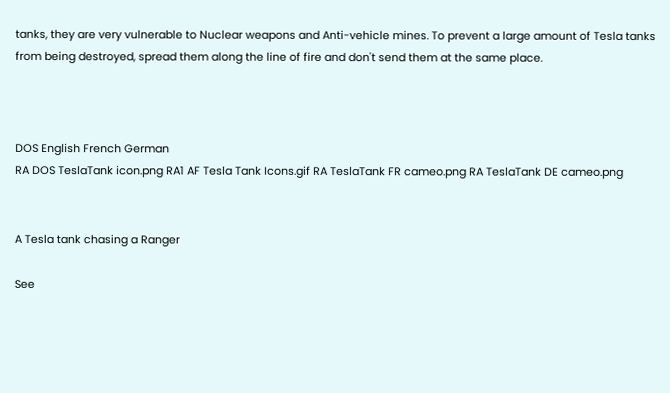tanks, they are very vulnerable to Nuclear weapons and Anti-vehicle mines. To prevent a large amount of Tesla tanks from being destroyed, spread them along the line of fire and don't send them at the same place.



DOS English French German
RA DOS TeslaTank icon.png RA1 AF Tesla Tank Icons.gif RA TeslaTank FR cameo.png RA TeslaTank DE cameo.png


A Tesla tank chasing a Ranger

See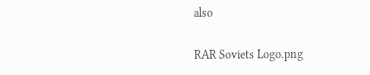also

RAR Soviets Logo.png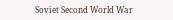Soviet Second World War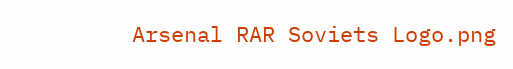Arsenal RAR Soviets Logo.png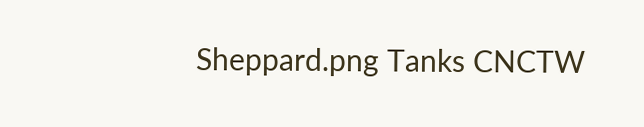Sheppard.png Tanks CNCTW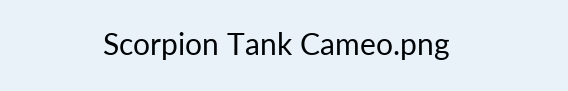Scorpion Tank Cameo.png